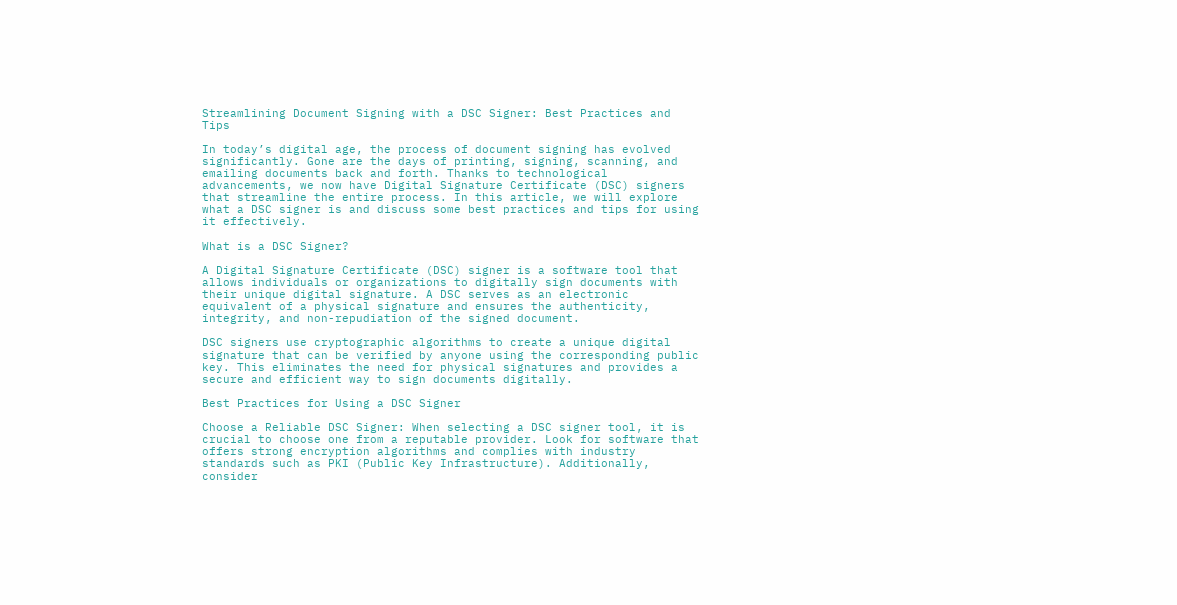Streamlining Document Signing with a DSC Signer: Best Practices and Tips

In today’s digital age, the process of document signing has evolved significantly. Gone are the days of printing, signing, scanning, and emailing documents back and forth. Thanks to technological advancements, we now have Digital Signature Certificate (DSC) signers that streamline the entire process. In this article, we will explore what a DSC signer is and discuss some best practices and tips for using it effectively.

What is a DSC Signer?

A Digital Signature Certificate (DSC) signer is a software tool that allows individuals or organizations to digitally sign documents with their unique digital signature. A DSC serves as an electronic equivalent of a physical signature and ensures the authenticity, integrity, and non-repudiation of the signed document.

DSC signers use cryptographic algorithms to create a unique digital signature that can be verified by anyone using the corresponding public key. This eliminates the need for physical signatures and provides a secure and efficient way to sign documents digitally.

Best Practices for Using a DSC Signer

Choose a Reliable DSC Signer: When selecting a DSC signer tool, it is crucial to choose one from a reputable provider. Look for software that offers strong encryption algorithms and complies with industry standards such as PKI (Public Key Infrastructure). Additionally, consider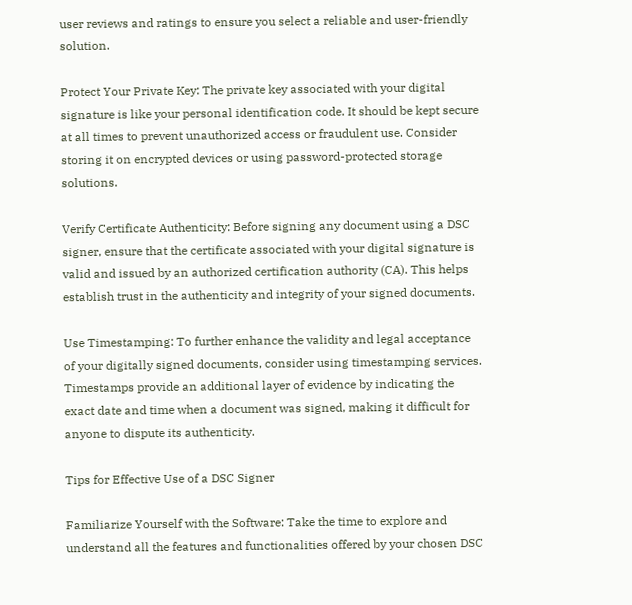user reviews and ratings to ensure you select a reliable and user-friendly solution.

Protect Your Private Key: The private key associated with your digital signature is like your personal identification code. It should be kept secure at all times to prevent unauthorized access or fraudulent use. Consider storing it on encrypted devices or using password-protected storage solutions.

Verify Certificate Authenticity: Before signing any document using a DSC signer, ensure that the certificate associated with your digital signature is valid and issued by an authorized certification authority (CA). This helps establish trust in the authenticity and integrity of your signed documents.

Use Timestamping: To further enhance the validity and legal acceptance of your digitally signed documents, consider using timestamping services. Timestamps provide an additional layer of evidence by indicating the exact date and time when a document was signed, making it difficult for anyone to dispute its authenticity.

Tips for Effective Use of a DSC Signer

Familiarize Yourself with the Software: Take the time to explore and understand all the features and functionalities offered by your chosen DSC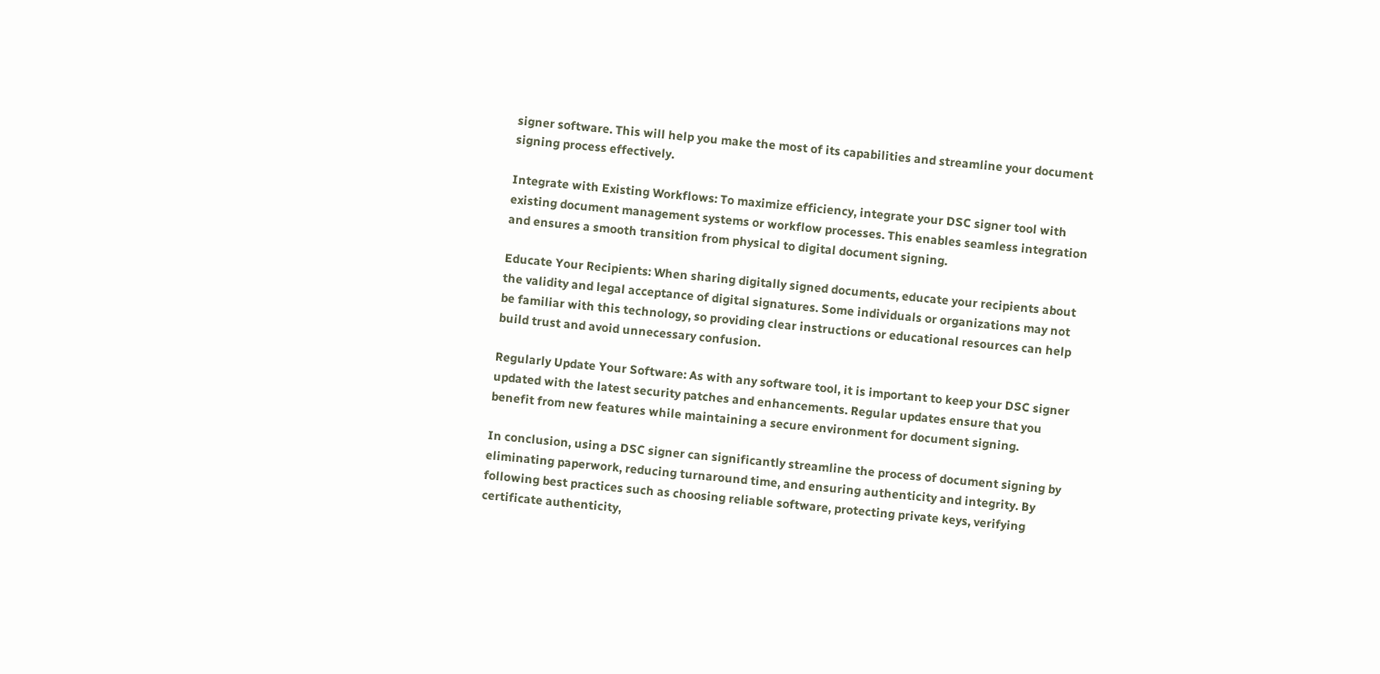signer software. This will help you make the most of its capabilities and streamline your document signing process effectively.

Integrate with Existing Workflows: To maximize efficiency, integrate your DSC signer tool with existing document management systems or workflow processes. This enables seamless integration and ensures a smooth transition from physical to digital document signing.

Educate Your Recipients: When sharing digitally signed documents, educate your recipients about the validity and legal acceptance of digital signatures. Some individuals or organizations may not be familiar with this technology, so providing clear instructions or educational resources can help build trust and avoid unnecessary confusion.

Regularly Update Your Software: As with any software tool, it is important to keep your DSC signer updated with the latest security patches and enhancements. Regular updates ensure that you benefit from new features while maintaining a secure environment for document signing.

In conclusion, using a DSC signer can significantly streamline the process of document signing by eliminating paperwork, reducing turnaround time, and ensuring authenticity and integrity. By following best practices such as choosing reliable software, protecting private keys, verifying certificate authenticity,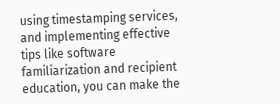using timestamping services, and implementing effective tips like software familiarization and recipient education, you can make the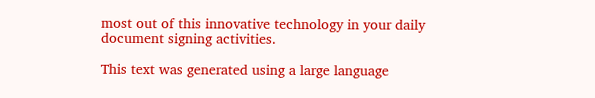most out of this innovative technology in your daily document signing activities.

This text was generated using a large language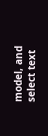model, and select text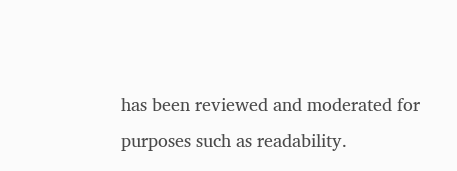has been reviewed and moderated for purposes such as readability.